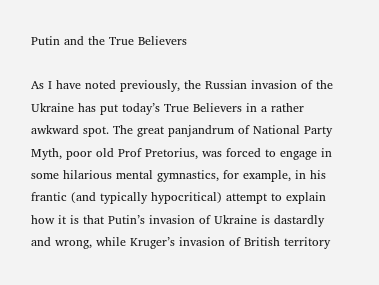Putin and the True Believers

As I have noted previously, the Russian invasion of the Ukraine has put today’s True Believers in a rather awkward spot. The great panjandrum of National Party Myth, poor old Prof Pretorius, was forced to engage in some hilarious mental gymnastics, for example, in his frantic (and typically hypocritical) attempt to explain how it is that Putin’s invasion of Ukraine is dastardly and wrong, while Kruger’s invasion of British territory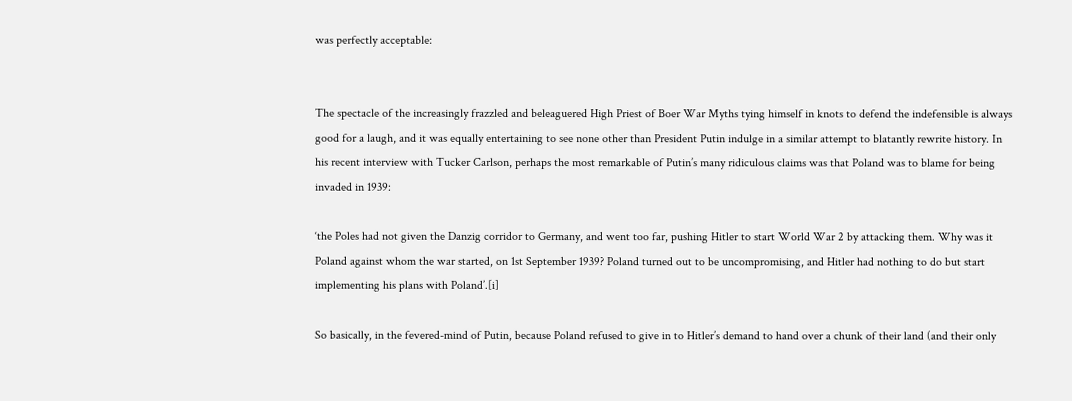was perfectly acceptable:


The spectacle of the increasingly frazzled and beleaguered High Priest of Boer War Myths tying himself in knots to defend the indefensible is always good for a laugh, and it was equally entertaining to see none other than President Putin indulge in a similar attempt to blatantly rewrite history. In his recent interview with Tucker Carlson, perhaps the most remarkable of Putin’s many ridiculous claims was that Poland was to blame for being invaded in 1939:

‘the Poles had not given the Danzig corridor to Germany, and went too far, pushing Hitler to start World War 2 by attacking them. Why was it Poland against whom the war started, on 1st September 1939? Poland turned out to be uncompromising, and Hitler had nothing to do but start implementing his plans with Poland’.[i]

So basically, in the fevered-mind of Putin, because Poland refused to give in to Hitler’s demand to hand over a chunk of their land (and their only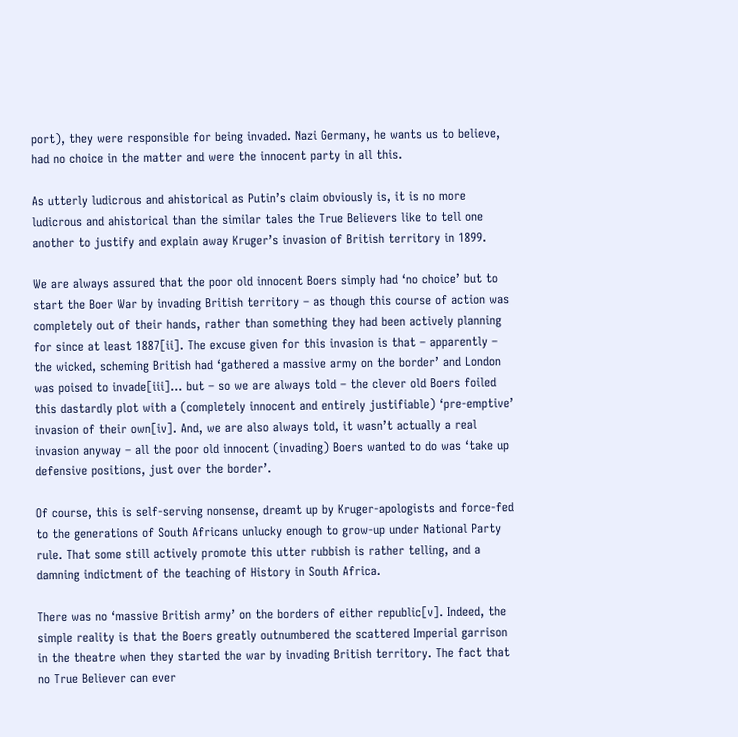port), they were responsible for being invaded. Nazi Germany, he wants us to believe, had no choice in the matter and were the innocent party in all this.

As utterly ludicrous and ahistorical as Putin’s claim obviously is, it is no more ludicrous and ahistorical than the similar tales the True Believers like to tell one another to justify and explain away Kruger’s invasion of British territory in 1899.

We are always assured that the poor old innocent Boers simply had ‘no choice’ but to start the Boer War by invading British territory – as though this course of action was completely out of their hands, rather than something they had been actively planning for since at least 1887[ii]. The excuse given for this invasion is that – apparently – the wicked, scheming British had ‘gathered a massive army on the border’ and London was poised to invade[iii]… but – so we are always told – the clever old Boers foiled this dastardly plot with a (completely innocent and entirely justifiable) ‘pre-emptive’ invasion of their own[iv]. And, we are also always told, it wasn’t actually a real invasion anyway – all the poor old innocent (invading) Boers wanted to do was ‘take up defensive positions, just over the border’.

Of course, this is self-serving nonsense, dreamt up by Kruger-apologists and force-fed to the generations of South Africans unlucky enough to grow-up under National Party rule. That some still actively promote this utter rubbish is rather telling, and a damning indictment of the teaching of History in South Africa.

There was no ‘massive British army’ on the borders of either republic[v]. Indeed, the simple reality is that the Boers greatly outnumbered the scattered Imperial garrison in the theatre when they started the war by invading British territory. The fact that no True Believer can ever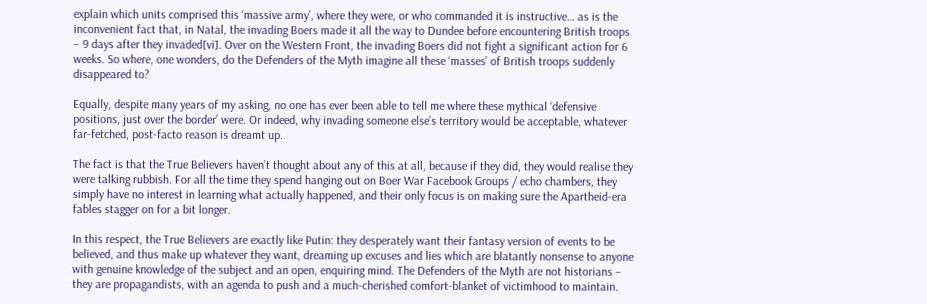explain which units comprised this ‘massive army’, where they were, or who commanded it is instructive… as is the inconvenient fact that, in Natal, the invading Boers made it all the way to Dundee before encountering British troops – 9 days after they invaded[vi]. Over on the Western Front, the invading Boers did not fight a significant action for 6 weeks. So where, one wonders, do the Defenders of the Myth imagine all these ‘masses’ of British troops suddenly disappeared to?

Equally, despite many years of my asking, no one has ever been able to tell me where these mythical ‘defensive positions, just over the border’ were. Or indeed, why invading someone else’s territory would be acceptable, whatever far-fetched, post-facto reason is dreamt up.

The fact is that the True Believers haven’t thought about any of this at all, because if they did, they would realise they were talking rubbish. For all the time they spend hanging out on Boer War Facebook Groups / echo chambers, they simply have no interest in learning what actually happened, and their only focus is on making sure the Apartheid-era fables stagger on for a bit longer.

In this respect, the True Believers are exactly like Putin: they desperately want their fantasy version of events to be believed, and thus make up whatever they want, dreaming up excuses and lies which are blatantly nonsense to anyone with genuine knowledge of the subject and an open, enquiring mind. The Defenders of the Myth are not historians – they are propagandists, with an agenda to push and a much-cherished comfort-blanket of victimhood to maintain.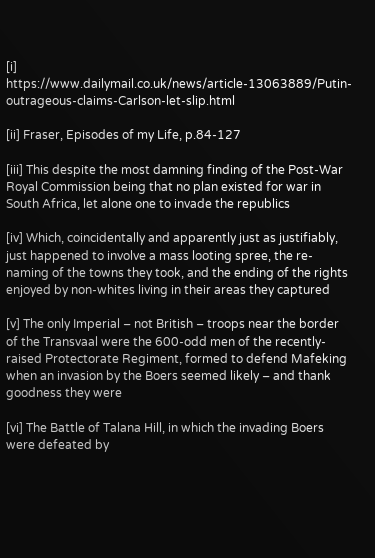[i] https://www.dailymail.co.uk/news/article-13063889/Putin-outrageous-claims-Carlson-let-slip.html

[ii] Fraser, Episodes of my Life, p.84-127

[iii] This despite the most damning finding of the Post-War Royal Commission being that no plan existed for war in South Africa, let alone one to invade the republics

[iv] Which, coincidentally and apparently just as justifiably, just happened to involve a mass looting spree, the re-naming of the towns they took, and the ending of the rights enjoyed by non-whites living in their areas they captured

[v] The only Imperial – not British – troops near the border of the Transvaal were the 600-odd men of the recently-raised Protectorate Regiment, formed to defend Mafeking when an invasion by the Boers seemed likely – and thank goodness they were

[vi] The Battle of Talana Hill, in which the invading Boers were defeated by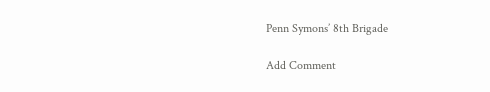Penn Symons’ 8th Brigade

Add Comment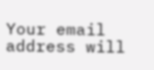Your email address will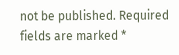not be published. Required fields are marked *